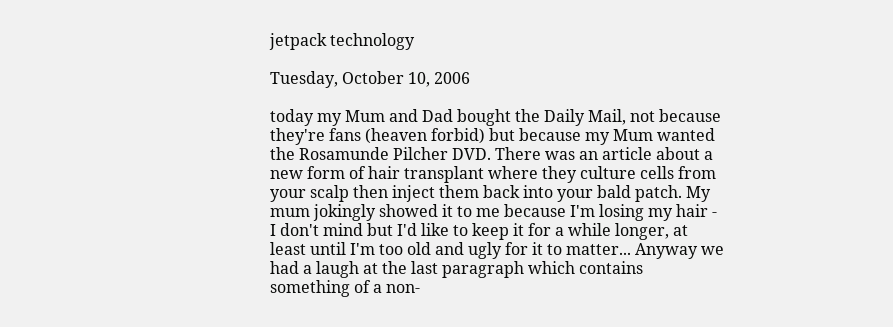jetpack technology

Tuesday, October 10, 2006

today my Mum and Dad bought the Daily Mail, not because they're fans (heaven forbid) but because my Mum wanted the Rosamunde Pilcher DVD. There was an article about a new form of hair transplant where they culture cells from your scalp then inject them back into your bald patch. My mum jokingly showed it to me because I'm losing my hair - I don't mind but I'd like to keep it for a while longer, at least until I'm too old and ugly for it to matter... Anyway we had a laugh at the last paragraph which contains something of a non-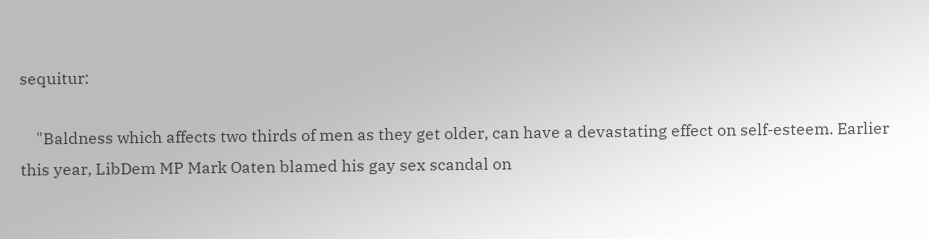sequitur:

    "Baldness which affects two thirds of men as they get older, can have a devastating effect on self-esteem. Earlier this year, LibDem MP Mark Oaten blamed his gay sex scandal on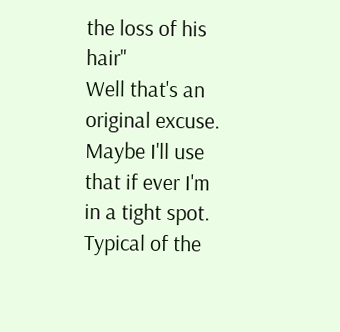the loss of his hair"
Well that's an original excuse. Maybe I'll use that if ever I'm in a tight spot. Typical of the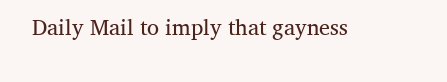Daily Mail to imply that gayness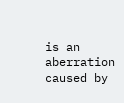is an aberration caused by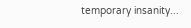temporary insanity...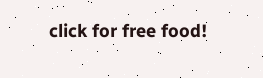click for free food!